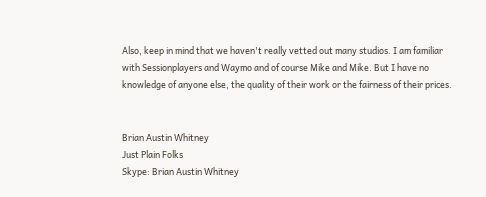Also, keep in mind that we haven't really vetted out many studios. I am familiar with Sessionplayers and Waymo and of course Mike and Mike. But I have no knowledge of anyone else, the quality of their work or the fairness of their prices.


Brian Austin Whitney
Just Plain Folks
Skype: Brian Austin Whitney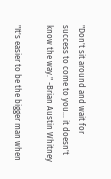"Don't sit around and wait for success to come to you... it doesn't know the way." -Brian Austin Whitney

"It's easier to be the bigger man when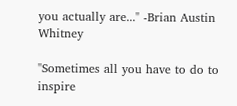you actually are..." -Brian Austin Whitney

"Sometimes all you have to do to inspire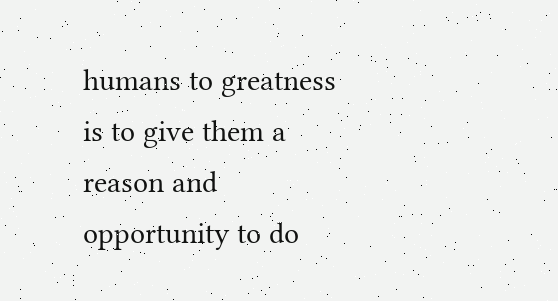humans to greatness is to give them a reason and opportunity to do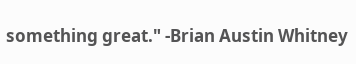something great." -Brian Austin Whitney